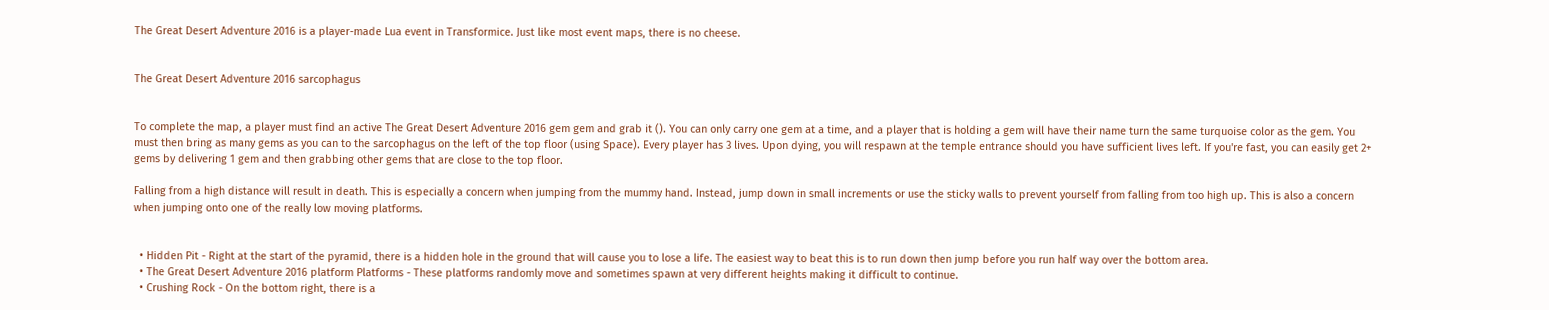The Great Desert Adventure 2016 is a player-made Lua event in Transformice. Just like most event maps, there is no cheese.


The Great Desert Adventure 2016 sarcophagus


To complete the map, a player must find an active The Great Desert Adventure 2016 gem gem and grab it (). You can only carry one gem at a time, and a player that is holding a gem will have their name turn the same turquoise color as the gem. You must then bring as many gems as you can to the sarcophagus on the left of the top floor (using Space). Every player has 3 lives. Upon dying, you will respawn at the temple entrance should you have sufficient lives left. If you're fast, you can easily get 2+ gems by delivering 1 gem and then grabbing other gems that are close to the top floor.

Falling from a high distance will result in death. This is especially a concern when jumping from the mummy hand. Instead, jump down in small increments or use the sticky walls to prevent yourself from falling from too high up. This is also a concern when jumping onto one of the really low moving platforms.


  • Hidden Pit - Right at the start of the pyramid, there is a hidden hole in the ground that will cause you to lose a life. The easiest way to beat this is to run down then jump before you run half way over the bottom area.
  • The Great Desert Adventure 2016 platform Platforms - These platforms randomly move and sometimes spawn at very different heights making it difficult to continue.
  • Crushing Rock - On the bottom right, there is a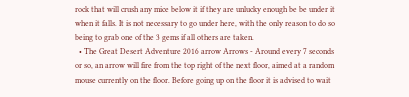rock that will crush any mice below it if they are unlucky enough be be under it when it falls. It is not necessary to go under here, with the only reason to do so being to grab one of the 3 gems if all others are taken.
  • The Great Desert Adventure 2016 arrow Arrows - Around every 7 seconds or so, an arrow will fire from the top right of the next floor, aimed at a random mouse currently on the floor. Before going up on the floor it is advised to wait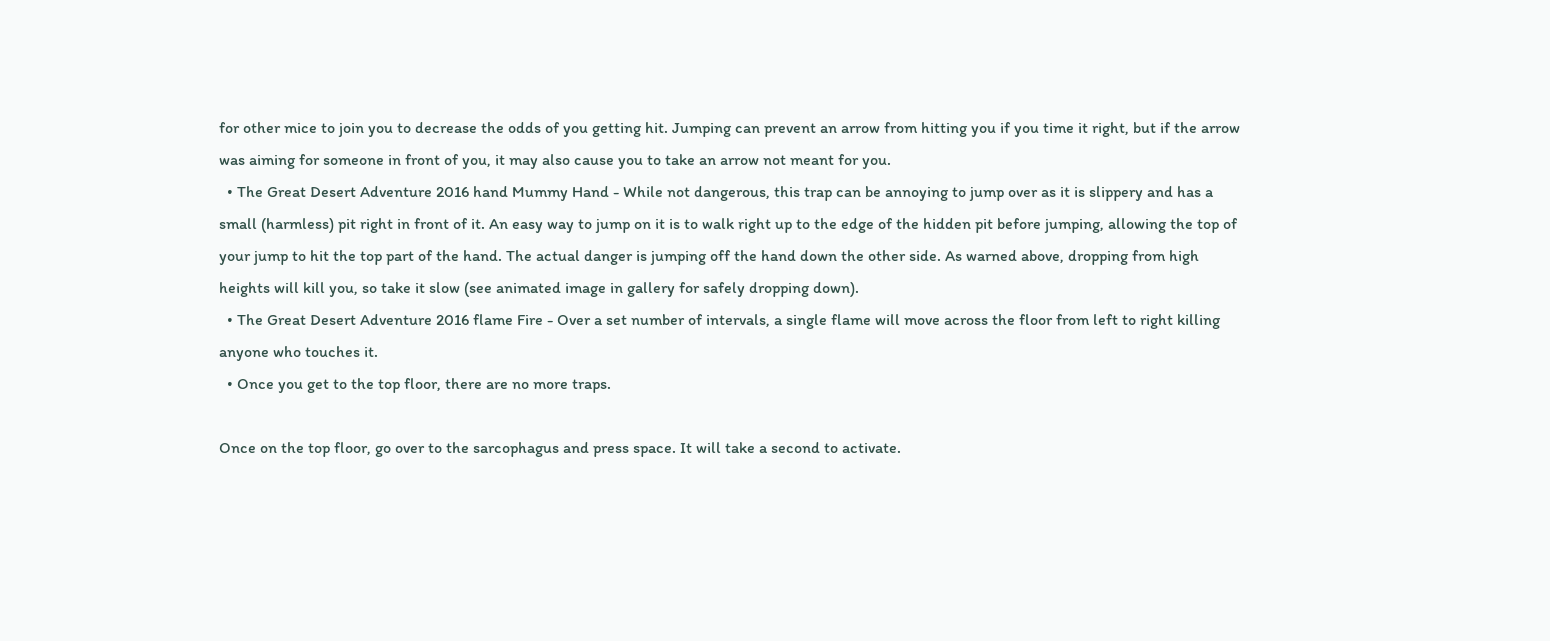for other mice to join you to decrease the odds of you getting hit. Jumping can prevent an arrow from hitting you if you time it right, but if the arrow was aiming for someone in front of you, it may also cause you to take an arrow not meant for you.
  • The Great Desert Adventure 2016 hand Mummy Hand - While not dangerous, this trap can be annoying to jump over as it is slippery and has a small (harmless) pit right in front of it. An easy way to jump on it is to walk right up to the edge of the hidden pit before jumping, allowing the top of your jump to hit the top part of the hand. The actual danger is jumping off the hand down the other side. As warned above, dropping from high heights will kill you, so take it slow (see animated image in gallery for safely dropping down).
  • The Great Desert Adventure 2016 flame Fire - Over a set number of intervals, a single flame will move across the floor from left to right killing anyone who touches it.
  • Once you get to the top floor, there are no more traps.

Once on the top floor, go over to the sarcophagus and press space. It will take a second to activate.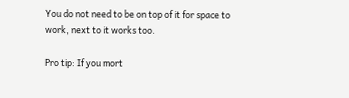You do not need to be on top of it for space to work, next to it works too.

Pro tip: If you mort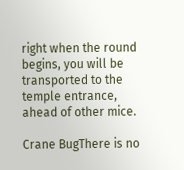right when the round begins, you will be transported to the temple entrance, ahead of other mice.

Crane BugThere is no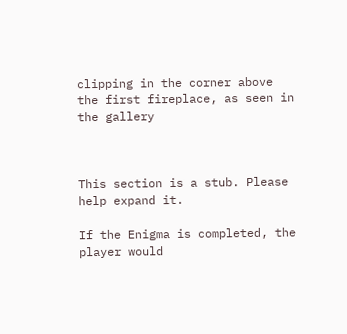clipping in the corner above the first fireplace, as seen in the gallery



This section is a stub. Please help expand it.

If the Enigma is completed, the player would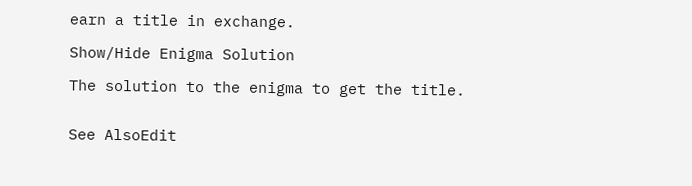earn a title in exchange.

Show/Hide Enigma Solution

The solution to the enigma to get the title.


See AlsoEdit